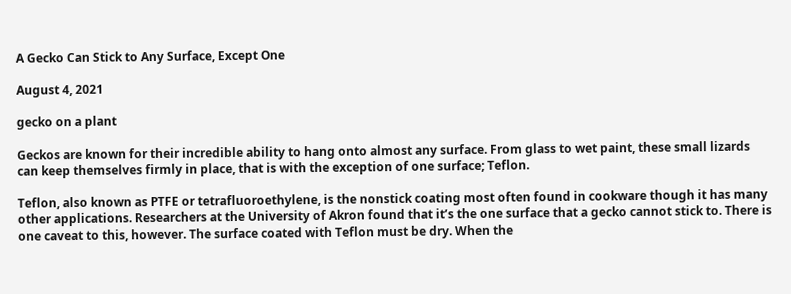A Gecko Can Stick to Any Surface, Except One

August 4, 2021

gecko on a plant

Geckos are known for their incredible ability to hang onto almost any surface. From glass to wet paint, these small lizards can keep themselves firmly in place, that is with the exception of one surface; Teflon.

Teflon, also known as PTFE or tetrafluoroethylene, is the nonstick coating most often found in cookware though it has many other applications. Researchers at the University of Akron found that it’s the one surface that a gecko cannot stick to. There is one caveat to this, however. The surface coated with Teflon must be dry. When the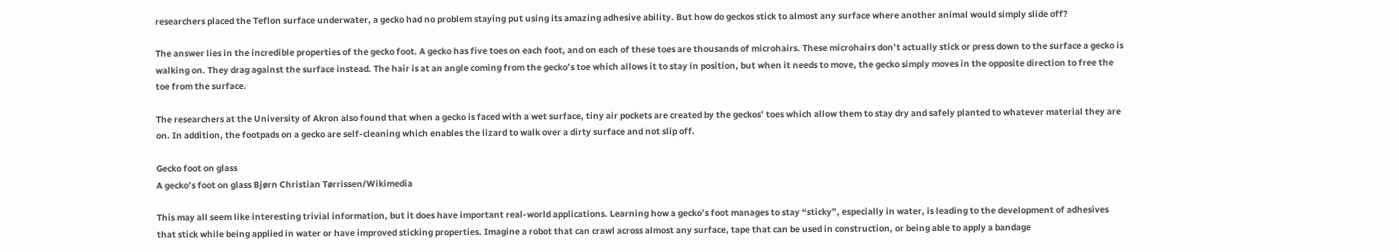researchers placed the Teflon surface underwater, a gecko had no problem staying put using its amazing adhesive ability. But how do geckos stick to almost any surface where another animal would simply slide off?

The answer lies in the incredible properties of the gecko foot. A gecko has five toes on each foot, and on each of these toes are thousands of microhairs. These microhairs don’t actually stick or press down to the surface a gecko is walking on. They drag against the surface instead. The hair is at an angle coming from the gecko’s toe which allows it to stay in position, but when it needs to move, the gecko simply moves in the opposite direction to free the toe from the surface.

The researchers at the University of Akron also found that when a gecko is faced with a wet surface, tiny air pockets are created by the geckos’ toes which allow them to stay dry and safely planted to whatever material they are on. In addition, the footpads on a gecko are self-cleaning which enables the lizard to walk over a dirty surface and not slip off.

Gecko foot on glass
A gecko’s foot on glass Bjørn Christian Tørrissen/Wikimedia

This may all seem like interesting trivial information, but it does have important real-world applications. Learning how a gecko’s foot manages to stay “sticky”, especially in water, is leading to the development of adhesives that stick while being applied in water or have improved sticking properties. Imagine a robot that can crawl across almost any surface, tape that can be used in construction, or being able to apply a bandage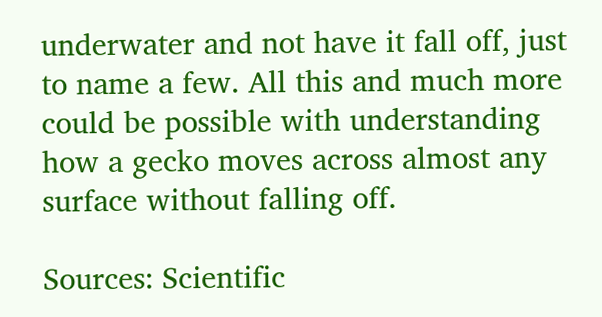underwater and not have it fall off, just to name a few. All this and much more could be possible with understanding how a gecko moves across almost any surface without falling off.

Sources: Scientific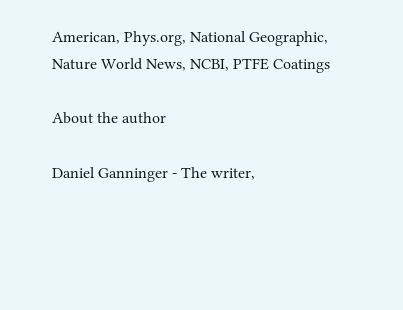American, Phys.org, National Geographic, Nature World News, NCBI, PTFE Coatings

About the author

Daniel Ganninger - The writer,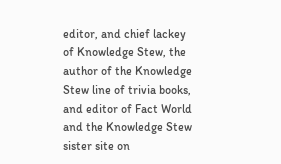editor, and chief lackey of Knowledge Stew, the author of the Knowledge Stew line of trivia books, and editor of Fact World and the Knowledge Stew sister site on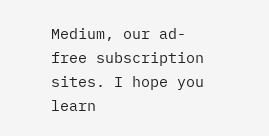Medium, our ad-free subscription sites. I hope you learn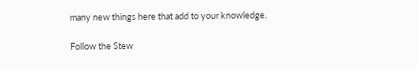many new things here that add to your knowledge.

Follow the Stew